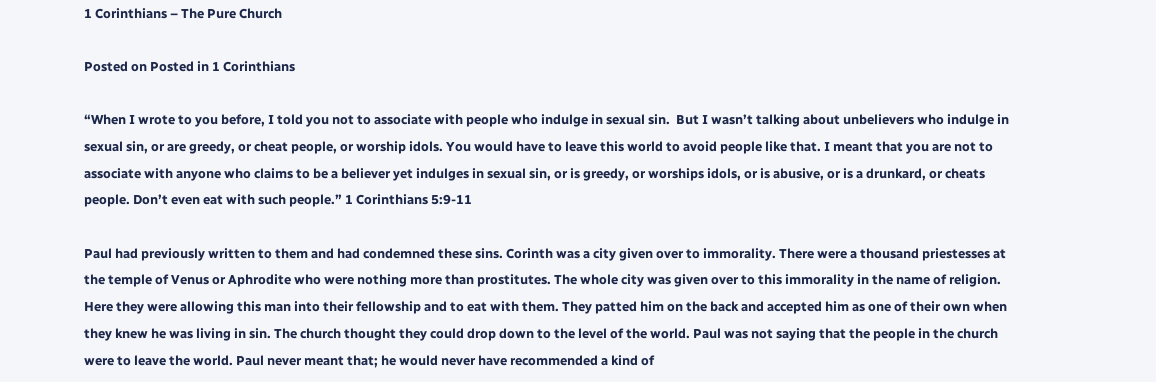1 Corinthians – The Pure Church

Posted on Posted in 1 Corinthians

“When I wrote to you before, I told you not to associate with people who indulge in sexual sin.  But I wasn’t talking about unbelievers who indulge in sexual sin, or are greedy, or cheat people, or worship idols. You would have to leave this world to avoid people like that. I meant that you are not to associate with anyone who claims to be a believer yet indulges in sexual sin, or is greedy, or worships idols, or is abusive, or is a drunkard, or cheats people. Don’t even eat with such people.” 1 Corinthians 5:9-11

Paul had previously written to them and had condemned these sins. Corinth was a city given over to immorality. There were a thousand priestesses at the temple of Venus or Aphrodite who were nothing more than prostitutes. The whole city was given over to this immorality in the name of religion. Here they were allowing this man into their fellowship and to eat with them. They patted him on the back and accepted him as one of their own when they knew he was living in sin. The church thought they could drop down to the level of the world. Paul was not saying that the people in the church were to leave the world. Paul never meant that; he would never have recommended a kind of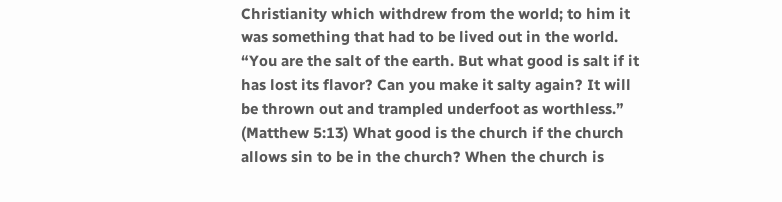Christianity which withdrew from the world; to him it was something that had to be lived out in the world. “You are the salt of the earth. But what good is salt if it has lost its flavor? Can you make it salty again? It will be thrown out and trampled underfoot as worthless.” (Matthew 5:13) What good is the church if the church allows sin to be in the church? When the church is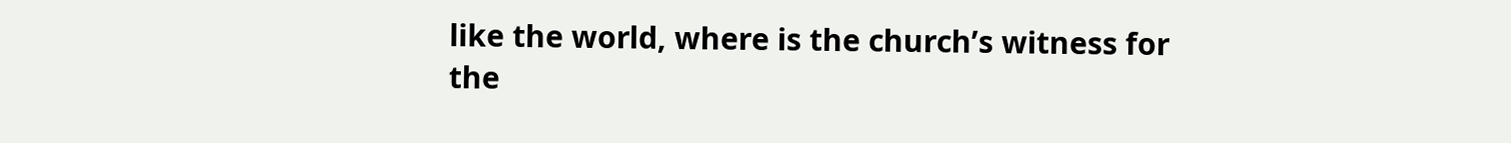like the world, where is the church’s witness for the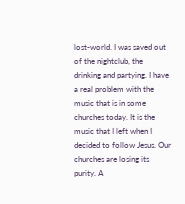lost-world. I was saved out of the nightclub, the drinking and partying. I have a real problem with the music that is in some churches today. It is the music that I left when I decided to follow Jesus. Our churches are losing its purity. A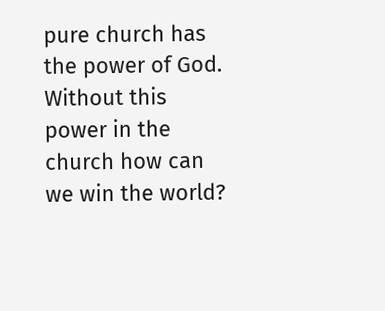pure church has the power of God. Without this power in the church how can we win the world?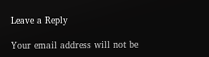Leave a Reply

Your email address will not be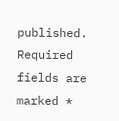published. Required fields are marked *